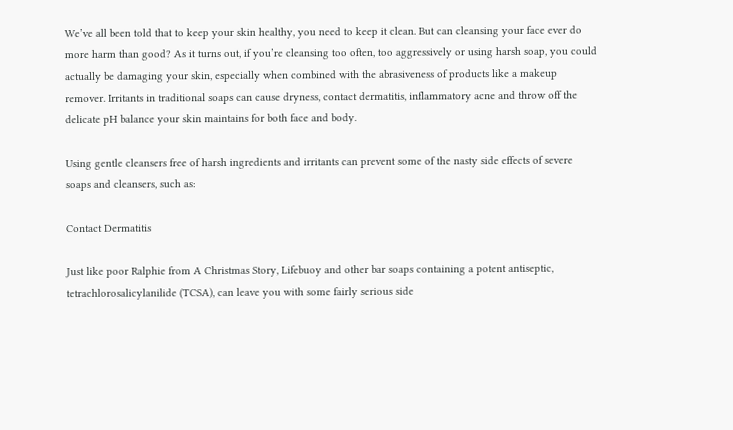We’ve all been told that to keep your skin healthy, you need to keep it clean. But can cleansing your face ever do more harm than good? As it turns out, if you’re cleansing too often, too aggressively or using harsh soap, you could actually be damaging your skin, especially when combined with the abrasiveness of products like a makeup remover. Irritants in traditional soaps can cause dryness, contact dermatitis, inflammatory acne and throw off the delicate pH balance your skin maintains for both face and body.

Using gentle cleansers free of harsh ingredients and irritants can prevent some of the nasty side effects of severe soaps and cleansers, such as:

Contact Dermatitis

Just like poor Ralphie from A Christmas Story, Lifebuoy and other bar soaps containing a potent antiseptic, tetrachlorosalicylanilide (TCSA), can leave you with some fairly serious side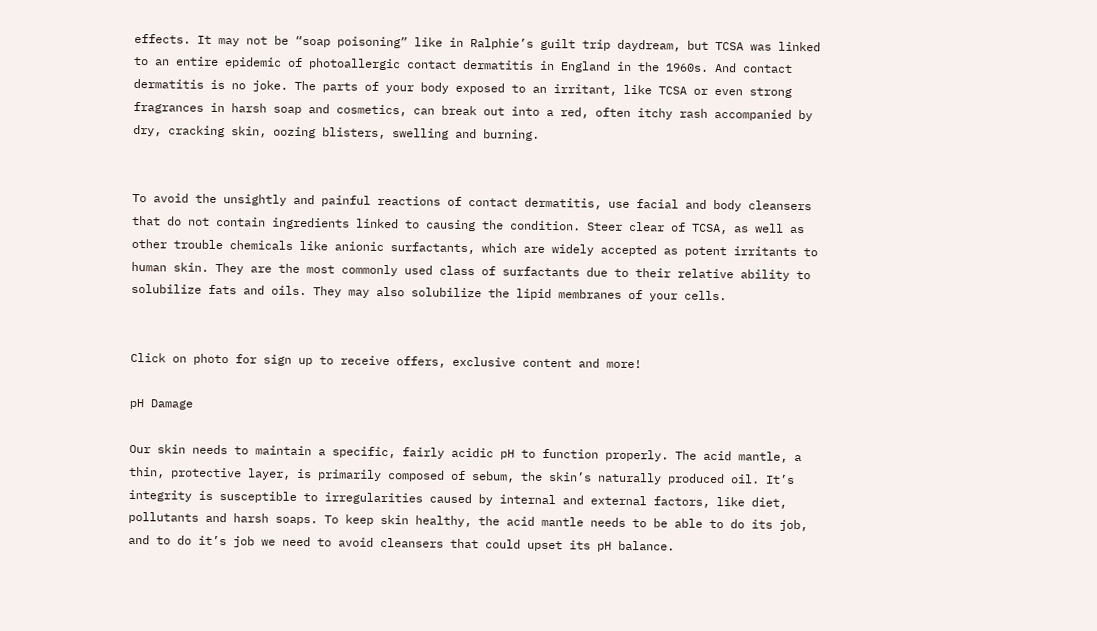effects. It may not be “soap poisoning” like in Ralphie’s guilt trip daydream, but TCSA was linked to an entire epidemic of photoallergic contact dermatitis in England in the 1960s. And contact dermatitis is no joke. The parts of your body exposed to an irritant, like TCSA or even strong fragrances in harsh soap and cosmetics, can break out into a red, often itchy rash accompanied by dry, cracking skin, oozing blisters, swelling and burning.


To avoid the unsightly and painful reactions of contact dermatitis, use facial and body cleansers that do not contain ingredients linked to causing the condition. Steer clear of TCSA, as well as other trouble chemicals like anionic surfactants, which are widely accepted as potent irritants to human skin. They are the most commonly used class of surfactants due to their relative ability to solubilize fats and oils. They may also solubilize the lipid membranes of your cells.


Click on photo for sign up to receive offers, exclusive content and more!

pH Damage

Our skin needs to maintain a specific, fairly acidic pH to function properly. The acid mantle, a thin, protective layer, is primarily composed of sebum, the skin’s naturally produced oil. It’s integrity is susceptible to irregularities caused by internal and external factors, like diet, pollutants and harsh soaps. To keep skin healthy, the acid mantle needs to be able to do its job, and to do it’s job we need to avoid cleansers that could upset its pH balance.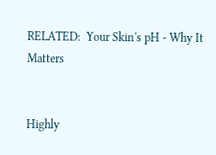RELATED:  Your Skin's pH - Why It Matters


Highly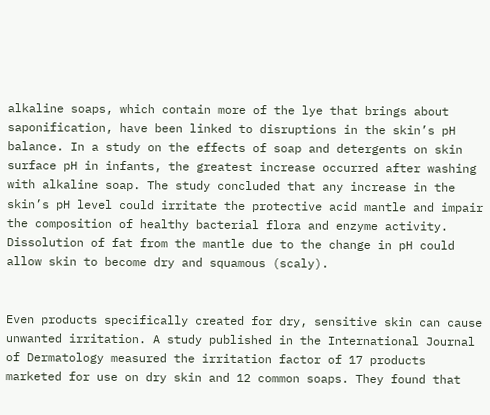alkaline soaps, which contain more of the lye that brings about saponification, have been linked to disruptions in the skin’s pH balance. In a study on the effects of soap and detergents on skin surface pH in infants, the greatest increase occurred after washing with alkaline soap. The study concluded that any increase in the skin’s pH level could irritate the protective acid mantle and impair the composition of healthy bacterial flora and enzyme activity. Dissolution of fat from the mantle due to the change in pH could allow skin to become dry and squamous (scaly).


Even products specifically created for dry, sensitive skin can cause unwanted irritation. A study published in the International Journal of Dermatology measured the irritation factor of 17 products marketed for use on dry skin and 12 common soaps. They found that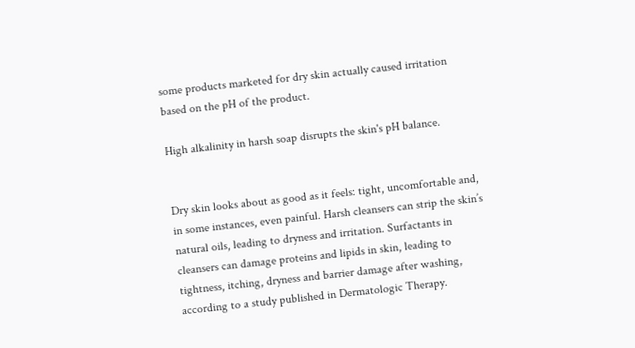some products marketed for dry skin actually caused irritation based on the pH of the product.

High alkalinity in harsh soap disrupts the skin's pH balance.


Dry skin looks about as good as it feels: tight, uncomfortable and, in some instances, even painful. Harsh cleansers can strip the skin’s natural oils, leading to dryness and irritation. Surfactants in cleansers can damage proteins and lipids in skin, leading to tightness, itching, dryness and barrier damage after washing, according to a study published in Dermatologic Therapy.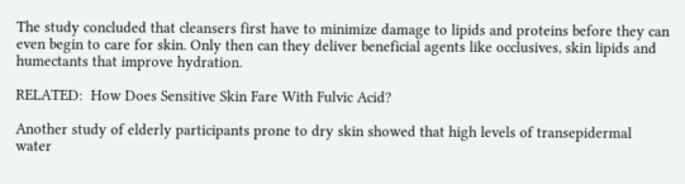The study concluded that cleansers first have to minimize damage to lipids and proteins before they can even begin to care for skin. Only then can they deliver beneficial agents like occlusives, skin lipids and humectants that improve hydration.

RELATED:  How Does Sensitive Skin Fare With Fulvic Acid?

Another study of elderly participants prone to dry skin showed that high levels of transepidermal water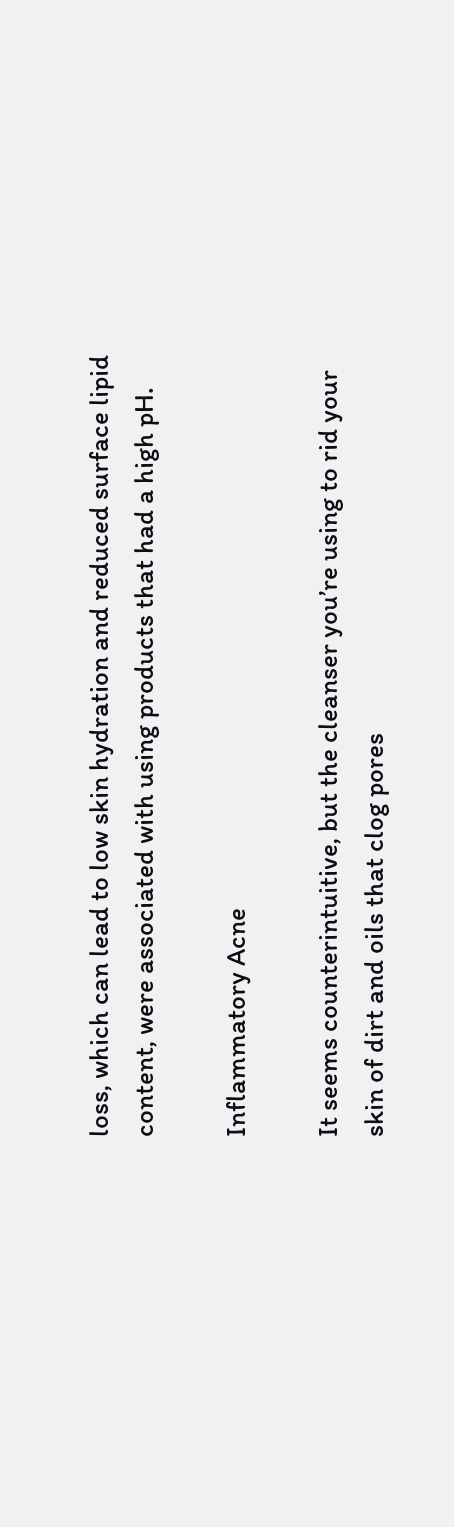loss, which can lead to low skin hydration and reduced surface lipid content, were associated with using products that had a high pH.

Inflammatory Acne

It seems counterintuitive, but the cleanser you’re using to rid your skin of dirt and oils that clog pores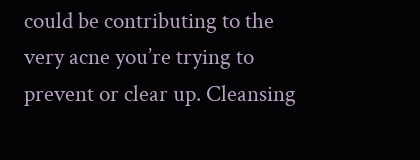could be contributing to the very acne you’re trying to prevent or clear up. Cleansing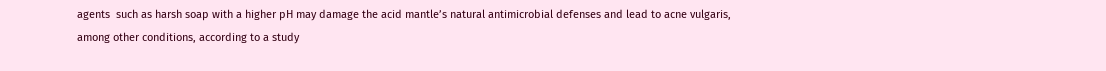agents  such as harsh soap with a higher pH may damage the acid mantle’s natural antimicrobial defenses and lead to acne vulgaris, among other conditions, according to a study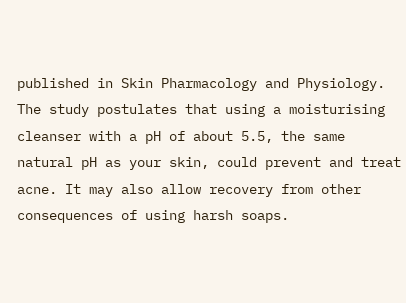published in Skin Pharmacology and Physiology. The study postulates that using a moisturising cleanser with a pH of about 5.5, the same natural pH as your skin, could prevent and treat acne. It may also allow recovery from other consequences of using harsh soaps.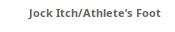Jock Itch/Athlete’s Foot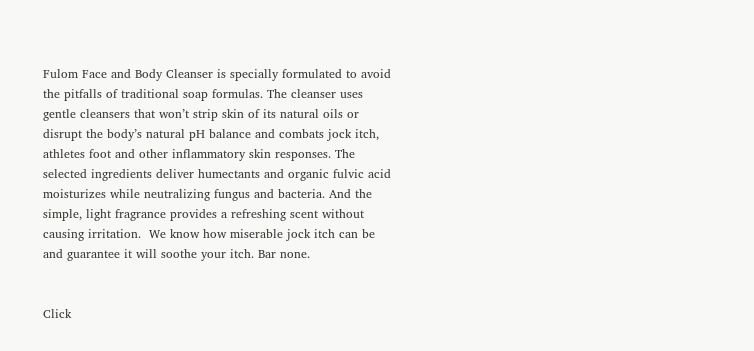Fulom Face and Body Cleanser is specially formulated to avoid the pitfalls of traditional soap formulas. The cleanser uses gentle cleansers that won’t strip skin of its natural oils or disrupt the body’s natural pH balance and combats jock itch, athletes foot and other inflammatory skin responses. The selected ingredients deliver humectants and organic fulvic acid moisturizes while neutralizing fungus and bacteria. And the simple, light fragrance provides a refreshing scent without causing irritation.  We know how miserable jock itch can be and guarantee it will soothe your itch. Bar none.


Click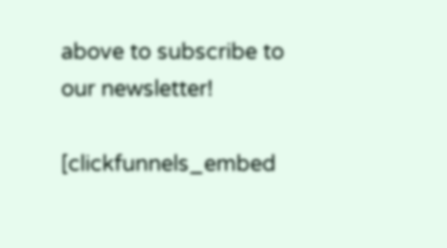above to subscribe to our newsletter!

[clickfunnels_embed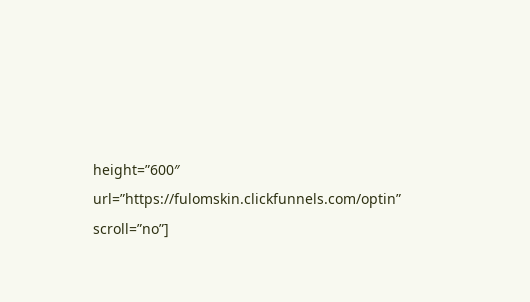height=”600″ url=”https://fulomskin.clickfunnels.com/optin” scroll=”no”]